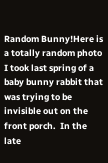Random Bunny!Here is a totally random photo I took last spring of a baby bunny rabbit that was trying to be invisible out on the front porch.  In the late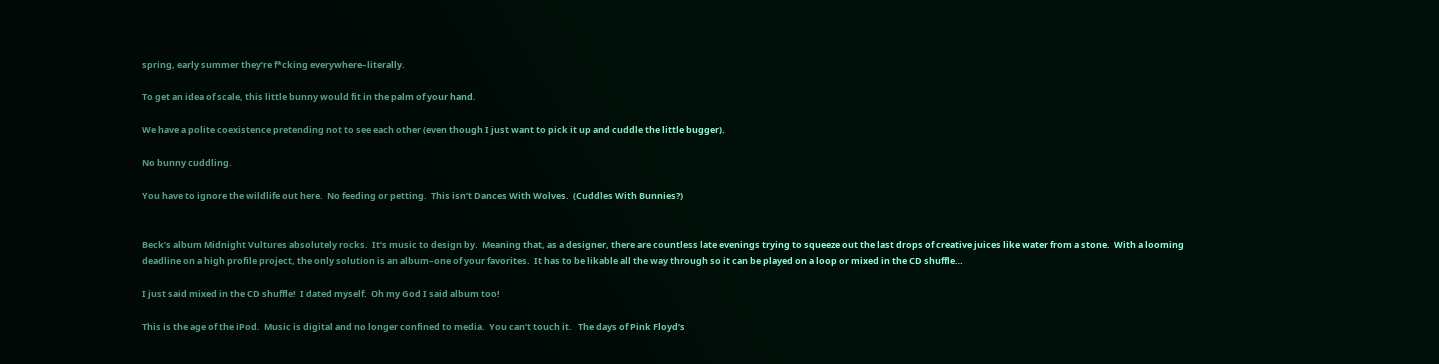spring, early summer they’re f*cking everywhere–literally.

To get an idea of scale, this little bunny would fit in the palm of your hand.

We have a polite coexistence pretending not to see each other (even though I just want to pick it up and cuddle the little bugger).

No bunny cuddling.

You have to ignore the wildlife out here.  No feeding or petting.  This isn’t Dances With Wolves.  (Cuddles With Bunnies?)


Beck’s album Midnight Vultures absolutely rocks.  It’s music to design by.  Meaning that, as a designer, there are countless late evenings trying to squeeze out the last drops of creative juices like water from a stone.  With a looming deadline on a high profile project, the only solution is an album–one of your favorites.  It has to be likable all the way through so it can be played on a loop or mixed in the CD shuffle…

I just said mixed in the CD shuffle!  I dated myself.  Oh my God I said album too!

This is the age of the iPod.  Music is digital and no longer confined to media.  You can’t touch it.   The days of Pink Floyd’s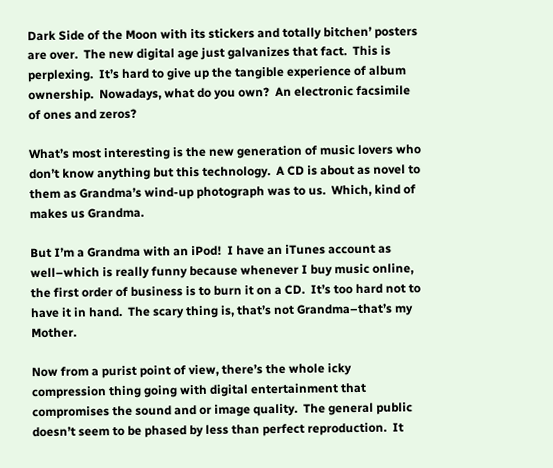Dark Side of the Moon with its stickers and totally bitchen’ posters are over.  The new digital age just galvanizes that fact.  This is perplexing.  It’s hard to give up the tangible experience of album ownership.  Nowadays, what do you own?  An electronic facsimile of ones and zeros?

What’s most interesting is the new generation of music lovers who don’t know anything but this technology.  A CD is about as novel to them as Grandma’s wind-up photograph was to us.  Which, kind of makes us Grandma.

But I’m a Grandma with an iPod!  I have an iTunes account as well–which is really funny because whenever I buy music online, the first order of business is to burn it on a CD.  It’s too hard not to have it in hand.  The scary thing is, that’s not Grandma–that’s my Mother.

Now from a purist point of view, there’s the whole icky compression thing going with digital entertainment that compromises the sound and or image quality.  The general public doesn’t seem to be phased by less than perfect reproduction.  It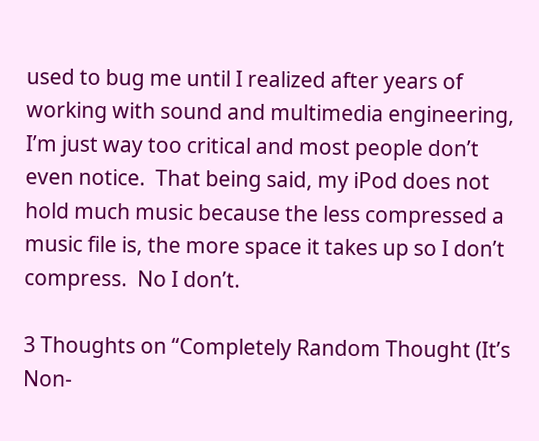used to bug me until I realized after years of working with sound and multimedia engineering, I’m just way too critical and most people don’t even notice.  That being said, my iPod does not hold much music because the less compressed a music file is, the more space it takes up so I don’t compress.  No I don’t.

3 Thoughts on “Completely Random Thought (It’s Non-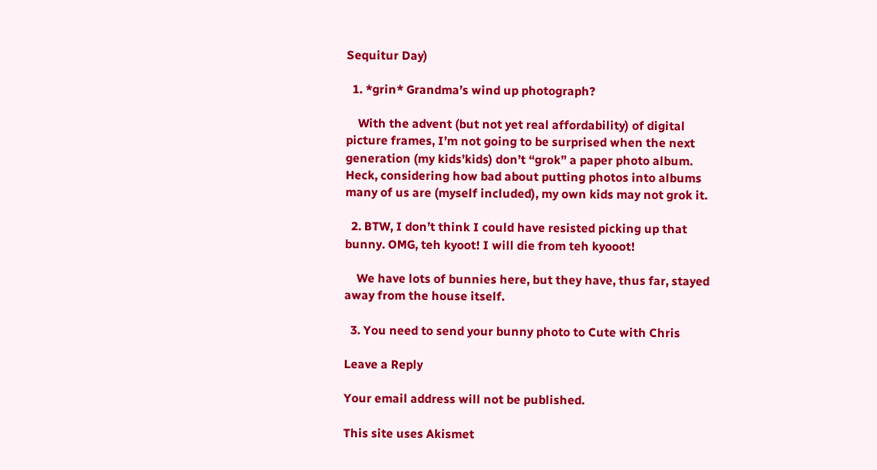Sequitur Day)

  1. *grin* Grandma’s wind up photograph?

    With the advent (but not yet real affordability) of digital picture frames, I’m not going to be surprised when the next generation (my kids’kids) don’t “grok” a paper photo album. Heck, considering how bad about putting photos into albums many of us are (myself included), my own kids may not grok it.

  2. BTW, I don’t think I could have resisted picking up that bunny. OMG, teh kyoot! I will die from teh kyooot!

    We have lots of bunnies here, but they have, thus far, stayed away from the house itself.

  3. You need to send your bunny photo to Cute with Chris

Leave a Reply

Your email address will not be published.

This site uses Akismet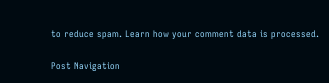to reduce spam. Learn how your comment data is processed.

Post Navigation